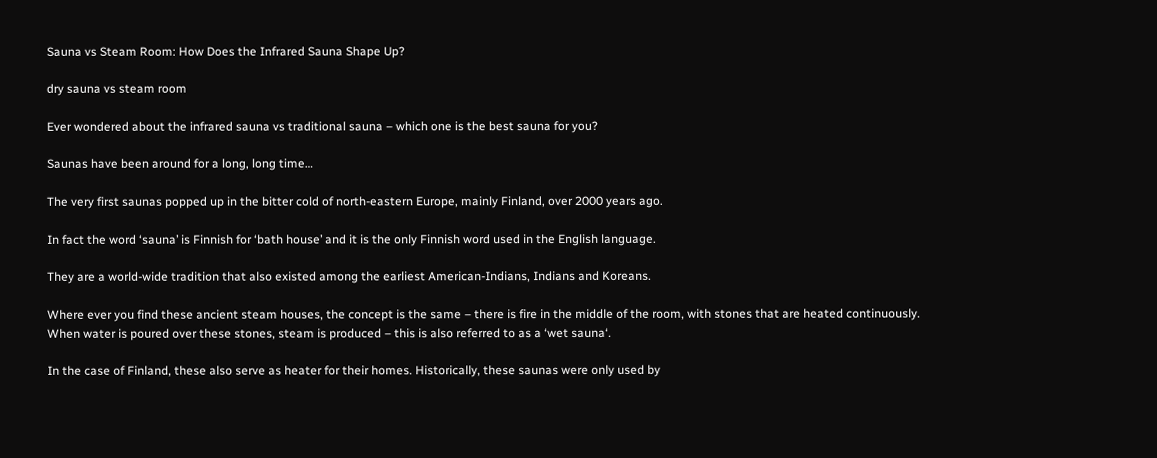Sauna vs Steam Room: How Does the Infrared Sauna Shape Up?

dry sauna vs steam room

Ever wondered about the infrared sauna vs traditional sauna – which one is the best sauna for you?

Saunas have been around for a long, long time…

The very first saunas popped up in the bitter cold of north-eastern Europe, mainly Finland, over 2000 years ago.

In fact the word ‘sauna’ is Finnish for ‘bath house’ and it is the only Finnish word used in the English language.

They are a world-wide tradition that also existed among the earliest American-Indians, Indians and Koreans.

Where ever you find these ancient steam houses, the concept is the same – there is fire in the middle of the room, with stones that are heated continuously. When water is poured over these stones, steam is produced – this is also referred to as a ‘wet sauna‘.

In the case of Finland, these also serve as heater for their homes. Historically, these saunas were only used by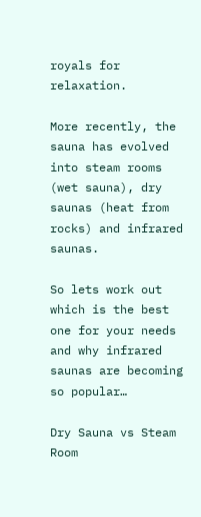royals for relaxation.

More recently, the sauna has evolved into steam rooms (wet sauna), dry saunas (heat from rocks) and infrared saunas.

So lets work out which is the best one for your needs and why infrared saunas are becoming so popular…

Dry Sauna vs Steam Room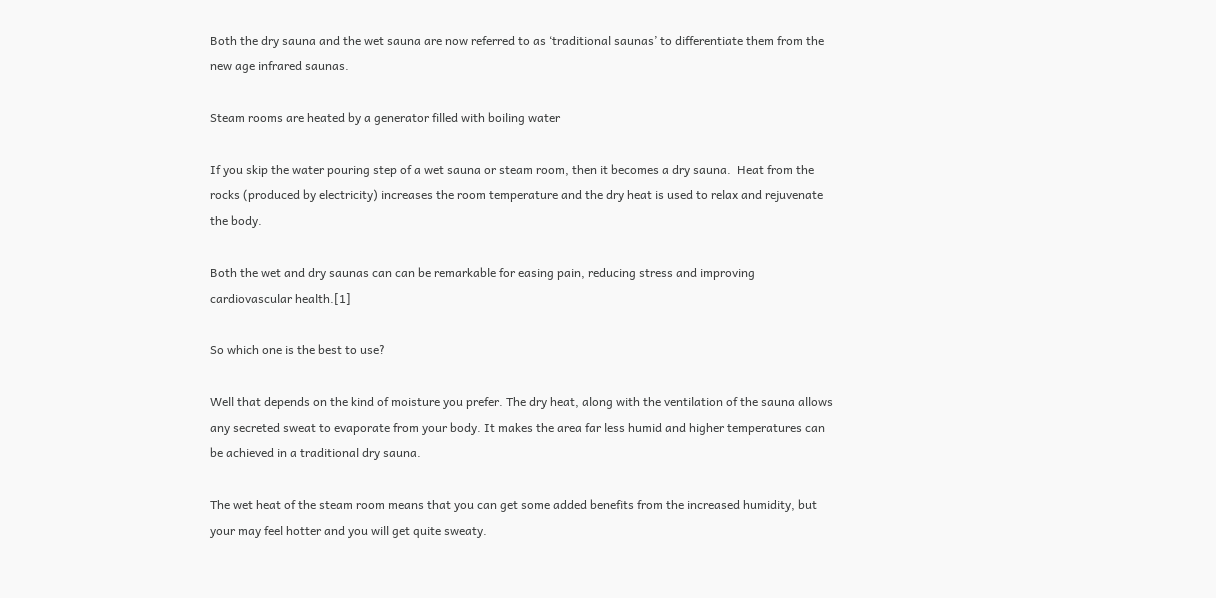Both the dry sauna and the wet sauna are now referred to as ‘traditional saunas’ to differentiate them from the new age infrared saunas.

Steam rooms are heated by a generator filled with boiling water

If you skip the water pouring step of a wet sauna or steam room, then it becomes a dry sauna.  Heat from the rocks (produced by electricity) increases the room temperature and the dry heat is used to relax and rejuvenate the body.

Both the wet and dry saunas can can be remarkable for easing pain, reducing stress and improving cardiovascular health.[1]

So which one is the best to use?

Well that depends on the kind of moisture you prefer. The dry heat, along with the ventilation of the sauna allows any secreted sweat to evaporate from your body. It makes the area far less humid and higher temperatures can be achieved in a traditional dry sauna.

The wet heat of the steam room means that you can get some added benefits from the increased humidity, but your may feel hotter and you will get quite sweaty.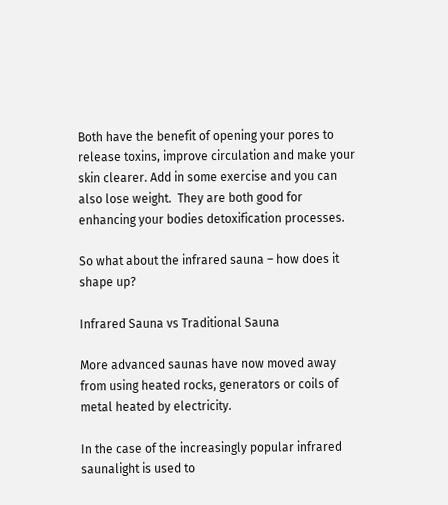Both have the benefit of opening your pores to release toxins, improve circulation and make your skin clearer. Add in some exercise and you can also lose weight.  They are both good for enhancing your bodies detoxification processes.

So what about the infrared sauna – how does it shape up?

Infrared Sauna vs Traditional Sauna

More advanced saunas have now moved away from using heated rocks, generators or coils of metal heated by electricity.

In the case of the increasingly popular infrared saunalight is used to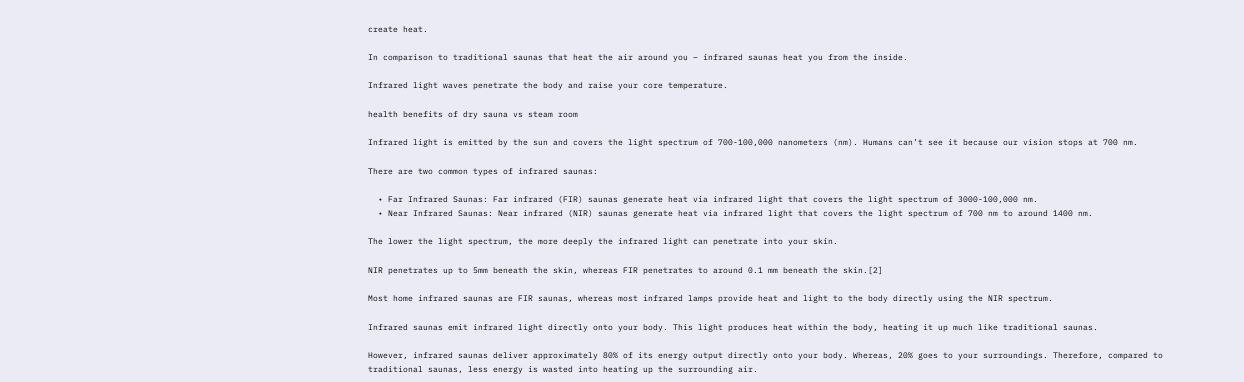create heat.

In comparison to traditional saunas that heat the air around you – infrared saunas heat you from the inside.

Infrared light waves penetrate the body and raise your core temperature.

health benefits of dry sauna vs steam room

Infrared light is emitted by the sun and covers the light spectrum of 700-100,000 nanometers (nm). Humans can’t see it because our vision stops at 700 nm.

There are two common types of infrared saunas:

  • Far Infrared Saunas: Far infrared (FIR) saunas generate heat via infrared light that covers the light spectrum of 3000-100,000 nm.
  • Near Infrared Saunas: Near infrared (NIR) saunas generate heat via infrared light that covers the light spectrum of 700 nm to around 1400 nm.

The lower the light spectrum, the more deeply the infrared light can penetrate into your skin.

NIR penetrates up to 5mm beneath the skin, whereas FIR penetrates to around 0.1 mm beneath the skin.[2]

Most home infrared saunas are FIR saunas, whereas most infrared lamps provide heat and light to the body directly using the NIR spectrum.

Infrared saunas emit infrared light directly onto your body. This light produces heat within the body, heating it up much like traditional saunas.

However, infrared saunas deliver approximately 80% of its energy output directly onto your body. Whereas, 20% goes to your surroundings. Therefore, compared to traditional saunas, less energy is wasted into heating up the surrounding air.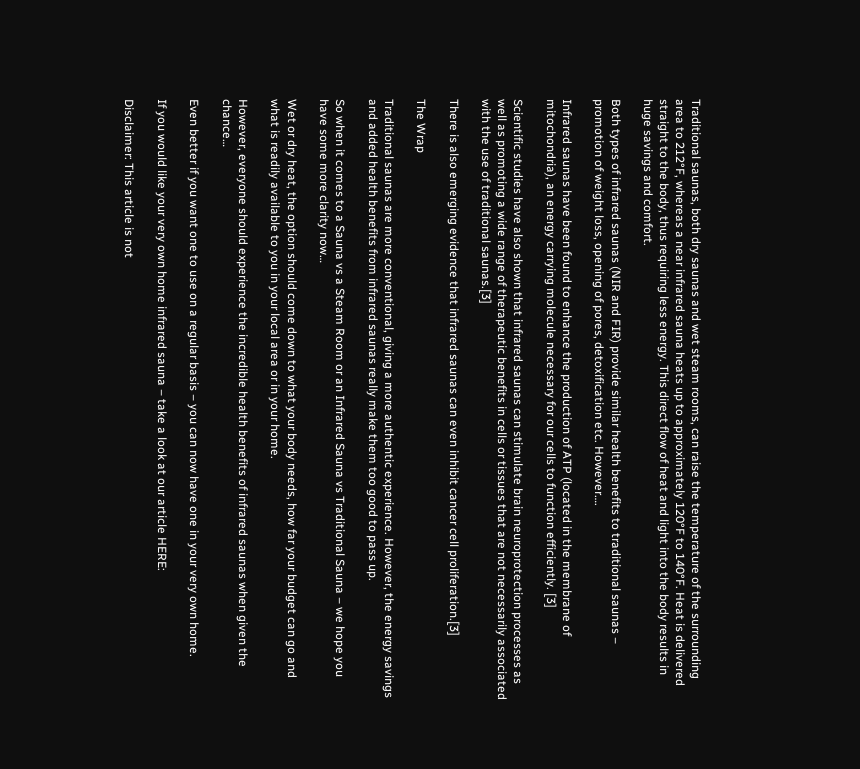Traditional saunas, both dry saunas and wet steam rooms, can raise the temperature of the surrounding area to 212°F, whereas a near infrared sauna heats up to approximately 120°F to 140°F. Heat is delivered straight to the body, thus requiring less energy. This direct flow of heat and light into the body results in huge savings and comfort.

Both types of infrared saunas (NIR and FIR) provide similar health benefits to traditional saunas – promotion of weight loss, opening of pores, detoxification etc. However….

Infrared saunas have been found to enhance the production of ATP (located in the membrane of mitochondria), an energy carrying molecule necessary for our cells to function efficiently. [3]

Scientific studies have also shown that infrared saunas can stimulate brain neuroprotection processes as well as promoting a wide range of therapeutic benefits in cells or tissues that are not necessarily associated with the use of traditional saunas.[3]

There is also emerging evidence that infrared saunas can even inhibit cancer cell proliferation.[3]

The Wrap

Traditional saunas are more conventional, giving a more authentic experience. However, the energy savings and added health benefits from infrared saunas really make them too good to pass up.

So when it comes to a Sauna vs a Steam Room or an Infrared Sauna vs Traditional Sauna – we hope you have some more clarity now…

Wet or dry heat, the option should come down to what your body needs, how far your budget can go and what is readily available to you in your local area or in your home.

However, everyone should experience the incredible health benefits of infrared saunas when given the chance…

Even better if you want one to use on a regular basis – you can now have one in your very own home.

If you would like your very own home infrared sauna – take a look at our article HERE:

Disclaimer: This article is not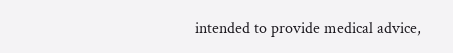intended to provide medical advice,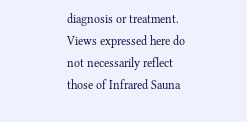diagnosis or treatment. Views expressed here do not necessarily reflect those of Infrared Sauna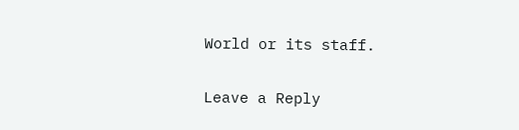World or its staff.

Leave a Reply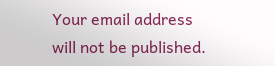Your email address will not be published.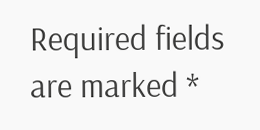Required fields are marked *